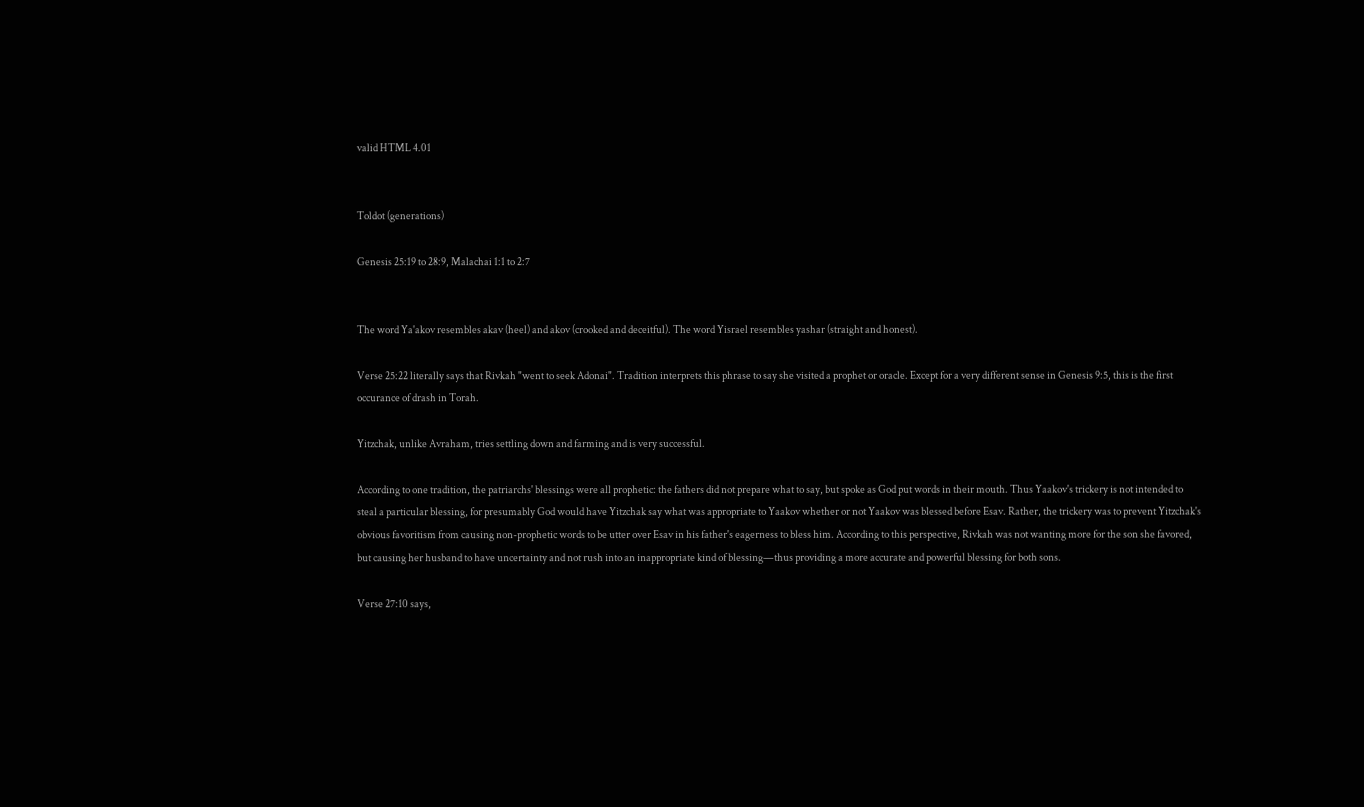valid HTML 4.01


Toldot (generations)

Genesis 25:19 to 28:9, Malachai 1:1 to 2:7


The word Ya'akov resembles akav (heel) and akov (crooked and deceitful). The word Yisrael resembles yashar (straight and honest).

Verse 25:22 literally says that Rivkah "went to seek Adonai". Tradition interprets this phrase to say she visited a prophet or oracle. Except for a very different sense in Genesis 9:5, this is the first occurance of drash in Torah.

Yitzchak, unlike Avraham, tries settling down and farming and is very successful.

According to one tradition, the patriarchs' blessings were all prophetic: the fathers did not prepare what to say, but spoke as God put words in their mouth. Thus Yaakov's trickery is not intended to steal a particular blessing, for presumably God would have Yitzchak say what was appropriate to Yaakov whether or not Yaakov was blessed before Esav. Rather, the trickery was to prevent Yitzchak's obvious favoritism from causing non-prophetic words to be utter over Esav in his father's eagerness to bless him. According to this perspective, Rivkah was not wanting more for the son she favored, but causing her husband to have uncertainty and not rush into an inappropriate kind of blessing—thus providing a more accurate and powerful blessing for both sons.

Verse 27:10 says,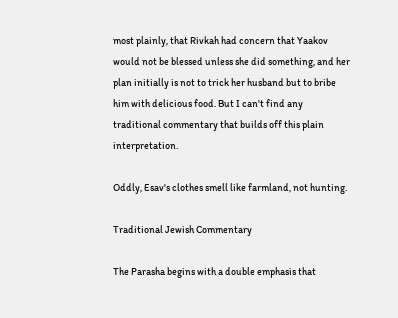most plainly, that Rivkah had concern that Yaakov would not be blessed unless she did something, and her plan initially is not to trick her husband but to bribe him with delicious food. But I can't find any traditional commentary that builds off this plain interpretation.

Oddly, Esav's clothes smell like farmland, not hunting.

Traditional Jewish Commentary

The Parasha begins with a double emphasis that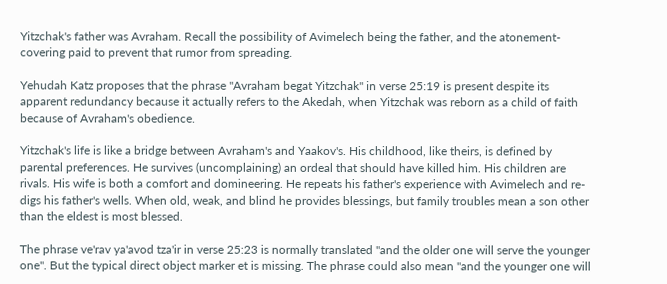Yitzchak's father was Avraham. Recall the possibility of Avimelech being the father, and the atonement-covering paid to prevent that rumor from spreading.

Yehudah Katz proposes that the phrase "Avraham begat Yitzchak" in verse 25:19 is present despite its apparent redundancy because it actually refers to the Akedah, when Yitzchak was reborn as a child of faith because of Avraham's obedience.

Yitzchak's life is like a bridge between Avraham's and Yaakov's. His childhood, like theirs, is defined by parental preferences. He survives (uncomplaining) an ordeal that should have killed him. His children are rivals. His wife is both a comfort and domineering. He repeats his father's experience with Avimelech and re-digs his father's wells. When old, weak, and blind he provides blessings, but family troubles mean a son other than the eldest is most blessed.

The phrase ve'rav ya'avod tza'ir in verse 25:23 is normally translated "and the older one will serve the younger one". But the typical direct object marker et is missing. The phrase could also mean "and the younger one will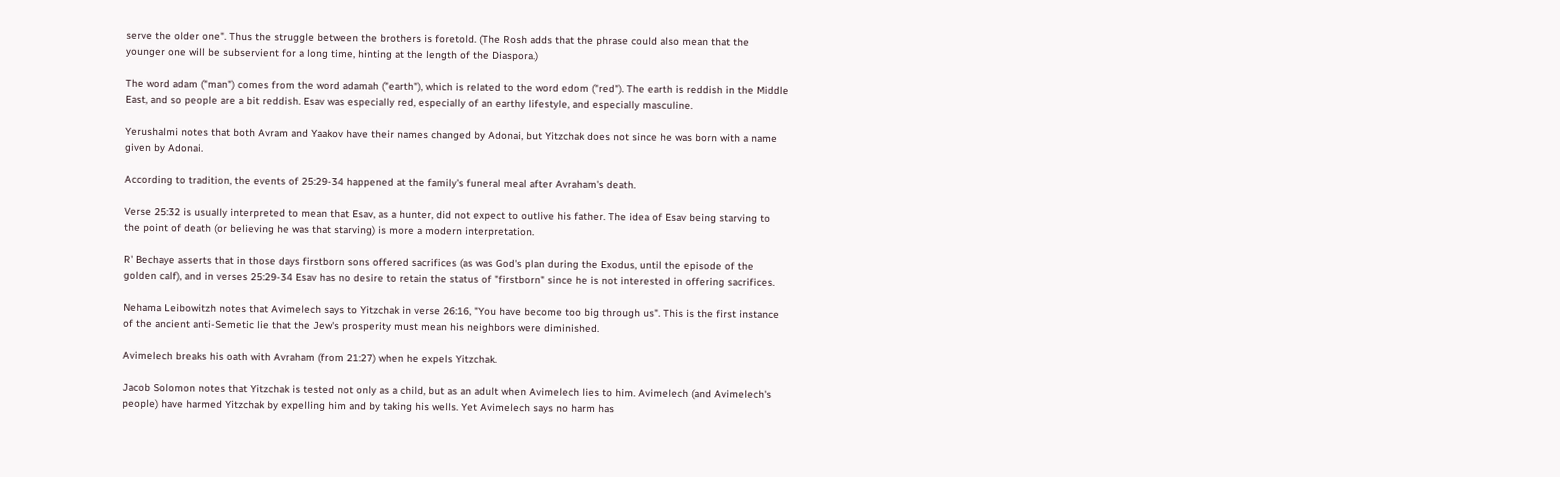serve the older one". Thus the struggle between the brothers is foretold. (The Rosh adds that the phrase could also mean that the younger one will be subservient for a long time, hinting at the length of the Diaspora.)

The word adam ("man") comes from the word adamah ("earth"), which is related to the word edom ("red"). The earth is reddish in the Middle East, and so people are a bit reddish. Esav was especially red, especially of an earthy lifestyle, and especially masculine.

Yerushalmi notes that both Avram and Yaakov have their names changed by Adonai, but Yitzchak does not since he was born with a name given by Adonai.

According to tradition, the events of 25:29-34 happened at the family's funeral meal after Avraham's death.

Verse 25:32 is usually interpreted to mean that Esav, as a hunter, did not expect to outlive his father. The idea of Esav being starving to the point of death (or believing he was that starving) is more a modern interpretation.

R' Bechaye asserts that in those days firstborn sons offered sacrifices (as was God's plan during the Exodus, until the episode of the golden calf), and in verses 25:29-34 Esav has no desire to retain the status of "firstborn" since he is not interested in offering sacrifices.

Nehama Leibowitzh notes that Avimelech says to Yitzchak in verse 26:16, "You have become too big through us". This is the first instance of the ancient anti-Semetic lie that the Jew's prosperity must mean his neighbors were diminished.

Avimelech breaks his oath with Avraham (from 21:27) when he expels Yitzchak.

Jacob Solomon notes that Yitzchak is tested not only as a child, but as an adult when Avimelech lies to him. Avimelech (and Avimelech's people) have harmed Yitzchak by expelling him and by taking his wells. Yet Avimelech says no harm has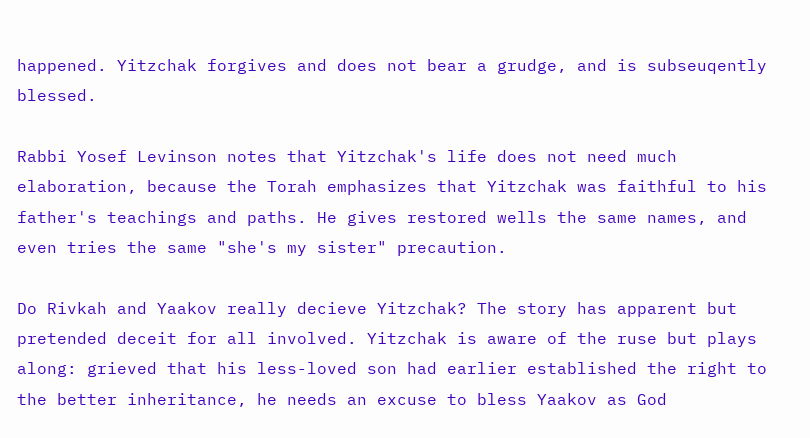happened. Yitzchak forgives and does not bear a grudge, and is subseuqently blessed.

Rabbi Yosef Levinson notes that Yitzchak's life does not need much elaboration, because the Torah emphasizes that Yitzchak was faithful to his father's teachings and paths. He gives restored wells the same names, and even tries the same "she's my sister" precaution.

Do Rivkah and Yaakov really decieve Yitzchak? The story has apparent but pretended deceit for all involved. Yitzchak is aware of the ruse but plays along: grieved that his less-loved son had earlier established the right to the better inheritance, he needs an excuse to bless Yaakov as God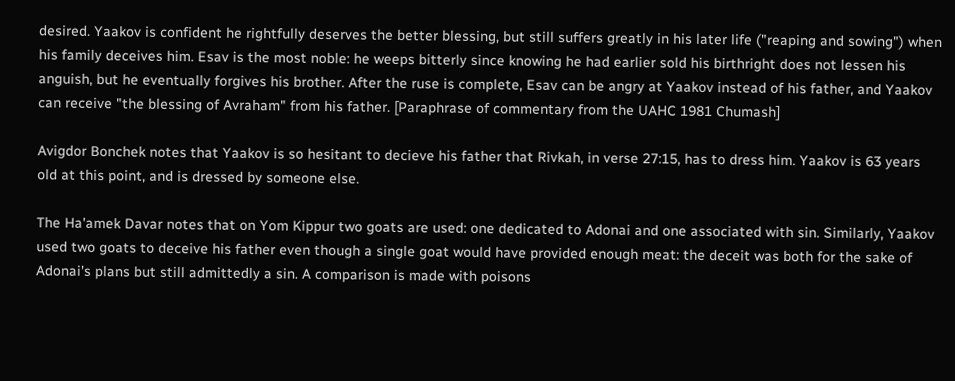desired. Yaakov is confident he rightfully deserves the better blessing, but still suffers greatly in his later life ("reaping and sowing") when his family deceives him. Esav is the most noble: he weeps bitterly since knowing he had earlier sold his birthright does not lessen his anguish, but he eventually forgives his brother. After the ruse is complete, Esav can be angry at Yaakov instead of his father, and Yaakov can receive "the blessing of Avraham" from his father. [Paraphrase of commentary from the UAHC 1981 Chumash]

Avigdor Bonchek notes that Yaakov is so hesitant to decieve his father that Rivkah, in verse 27:15, has to dress him. Yaakov is 63 years old at this point, and is dressed by someone else.

The Ha'amek Davar notes that on Yom Kippur two goats are used: one dedicated to Adonai and one associated with sin. Similarly, Yaakov used two goats to deceive his father even though a single goat would have provided enough meat: the deceit was both for the sake of Adonai's plans but still admittedly a sin. A comparison is made with poisons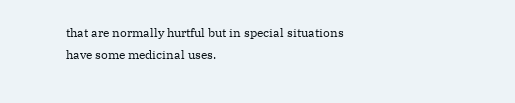that are normally hurtful but in special situations have some medicinal uses.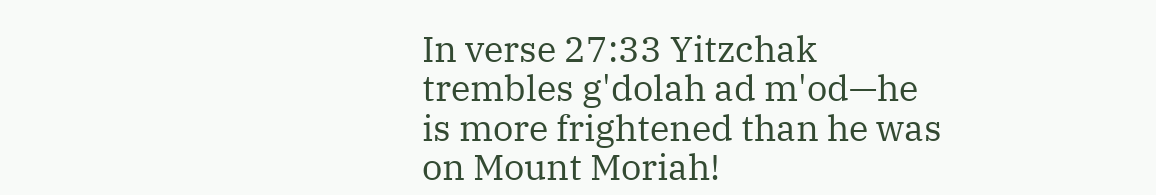In verse 27:33 Yitzchak trembles g'dolah ad m'od—he is more frightened than he was on Mount Moriah!